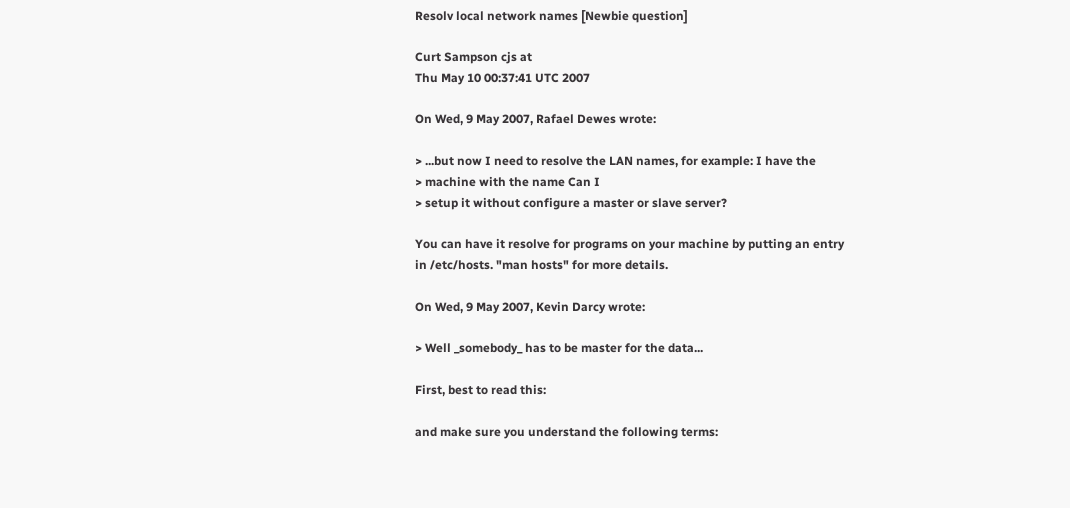Resolv local network names [Newbie question]

Curt Sampson cjs at
Thu May 10 00:37:41 UTC 2007

On Wed, 9 May 2007, Rafael Dewes wrote:

> ...but now I need to resolve the LAN names, for example: I have the
> machine with the name Can I
> setup it without configure a master or slave server?

You can have it resolve for programs on your machine by putting an entry
in /etc/hosts. "man hosts" for more details.

On Wed, 9 May 2007, Kevin Darcy wrote:

> Well _somebody_ has to be master for the data...

First, best to read this:

and make sure you understand the following terms: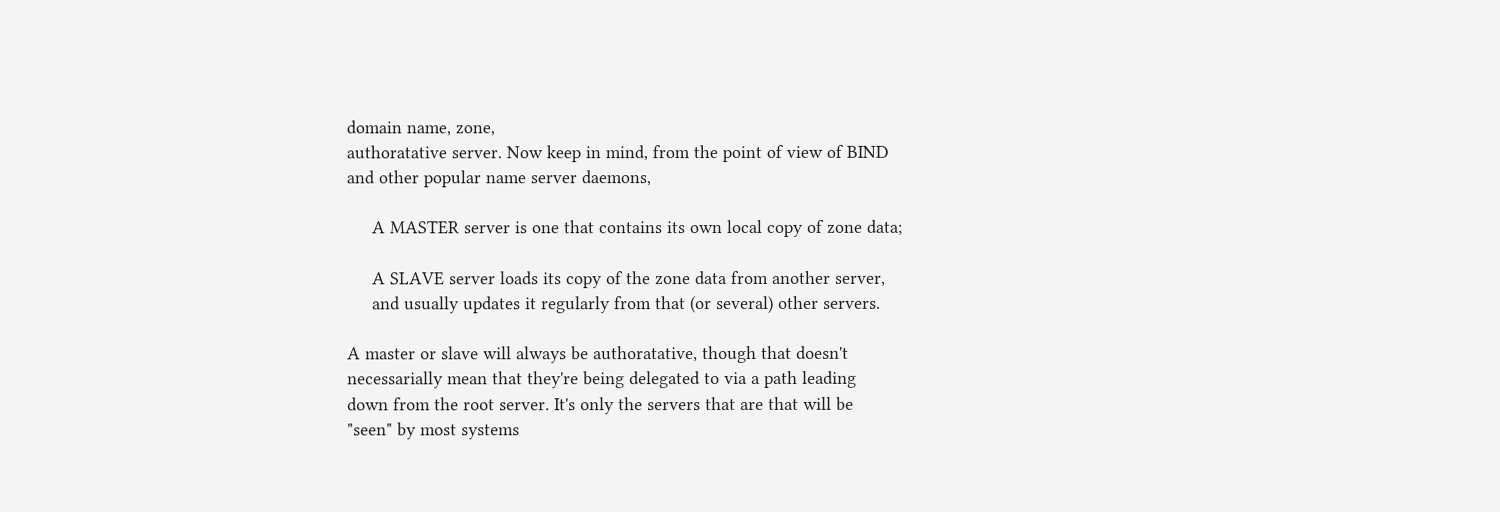domain name, zone,
authoratative server. Now keep in mind, from the point of view of BIND
and other popular name server daemons,

     A MASTER server is one that contains its own local copy of zone data;

     A SLAVE server loads its copy of the zone data from another server,
     and usually updates it regularly from that (or several) other servers.

A master or slave will always be authoratative, though that doesn't
necessarially mean that they're being delegated to via a path leading
down from the root server. It's only the servers that are that will be
"seen" by most systems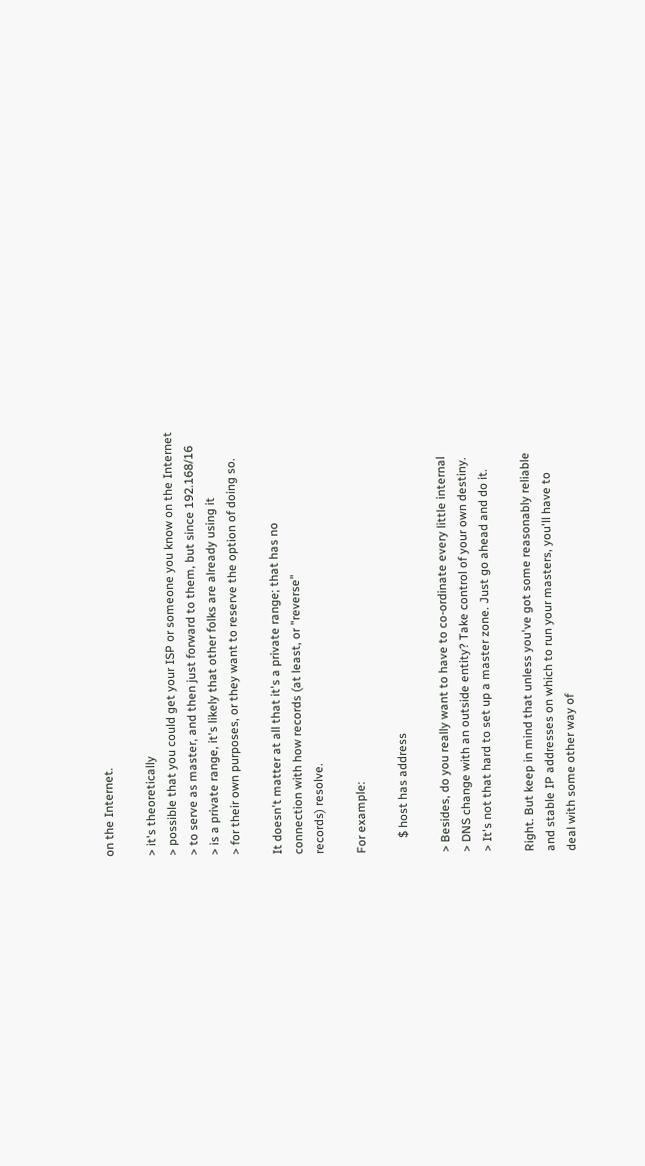on the Internet.

> it's theoretically
> possible that you could get your ISP or someone you know on the Internet
> to serve as master, and then just forward to them, but since 192.168/16
> is a private range, it's likely that other folks are already using it
> for their own purposes, or they want to reserve the option of doing so.

It doesn't matter at all that it's a private range; that has no
connection with how records (at least, or "reverse"
records) resolve.

For example:

     $ host has address

> Besides, do you really want to have to co-ordinate every little internal
> DNS change with an outside entity? Take control of your own destiny.
> It's not that hard to set up a master zone. Just go ahead and do it.

Right. But keep in mind that unless you've got some reasonably reliable
and stable IP addresses on which to run your masters, you'll have to
deal with some other way of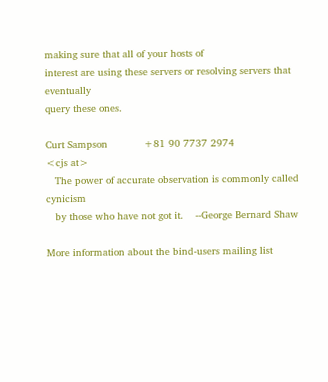making sure that all of your hosts of
interest are using these servers or resolving servers that eventually
query these ones.

Curt Sampson            +81 90 7737 2974
<cjs at>
   The power of accurate observation is commonly called cynicism
   by those who have not got it.    --George Bernard Shaw

More information about the bind-users mailing list